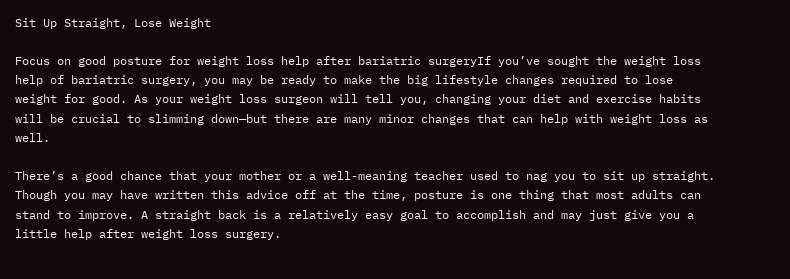Sit Up Straight, Lose Weight

Focus on good posture for weight loss help after bariatric surgeryIf you’ve sought the weight loss help of bariatric surgery, you may be ready to make the big lifestyle changes required to lose weight for good. As your weight loss surgeon will tell you, changing your diet and exercise habits will be crucial to slimming down—but there are many minor changes that can help with weight loss as well.

There’s a good chance that your mother or a well-meaning teacher used to nag you to sit up straight. Though you may have written this advice off at the time, posture is one thing that most adults can stand to improve. A straight back is a relatively easy goal to accomplish and may just give you a little help after weight loss surgery.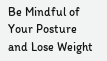Be Mindful of Your Posture and Lose Weight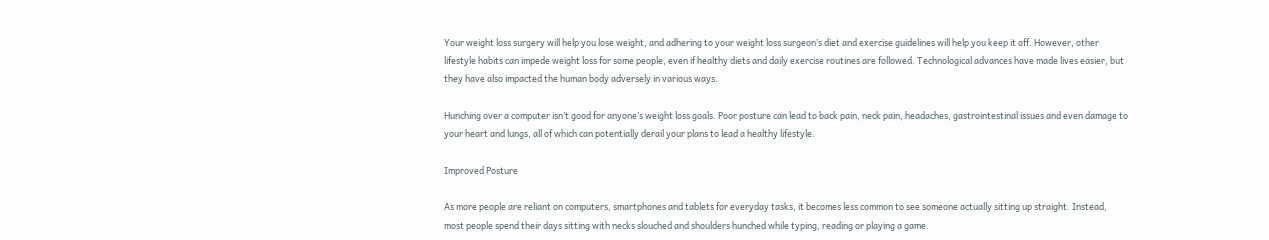Your weight loss surgery will help you lose weight, and adhering to your weight loss surgeon’s diet and exercise guidelines will help you keep it off. However, other lifestyle habits can impede weight loss for some people, even if healthy diets and daily exercise routines are followed. Technological advances have made lives easier, but they have also impacted the human body adversely in various ways.

Hunching over a computer isn’t good for anyone’s weight loss goals. Poor posture can lead to back pain, neck pain, headaches, gastrointestinal issues and even damage to your heart and lungs, all of which can potentially derail your plans to lead a healthy lifestyle.

Improved Posture

As more people are reliant on computers, smartphones and tablets for everyday tasks, it becomes less common to see someone actually sitting up straight. Instead, most people spend their days sitting with necks slouched and shoulders hunched while typing, reading or playing a game.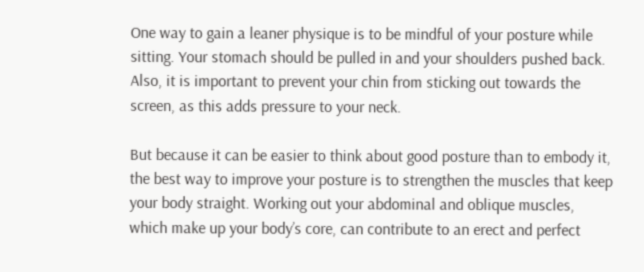One way to gain a leaner physique is to be mindful of your posture while sitting. Your stomach should be pulled in and your shoulders pushed back. Also, it is important to prevent your chin from sticking out towards the screen, as this adds pressure to your neck.

But because it can be easier to think about good posture than to embody it, the best way to improve your posture is to strengthen the muscles that keep your body straight. Working out your abdominal and oblique muscles, which make up your body’s core, can contribute to an erect and perfect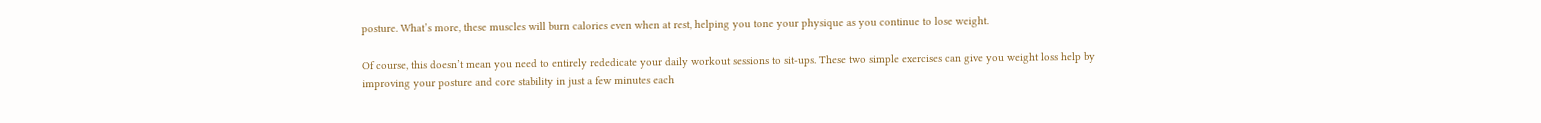posture. What’s more, these muscles will burn calories even when at rest, helping you tone your physique as you continue to lose weight.

Of course, this doesn’t mean you need to entirely rededicate your daily workout sessions to sit-ups. These two simple exercises can give you weight loss help by improving your posture and core stability in just a few minutes each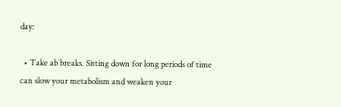day:

  • Take ab breaks. Sitting down for long periods of time can slow your metabolism and weaken your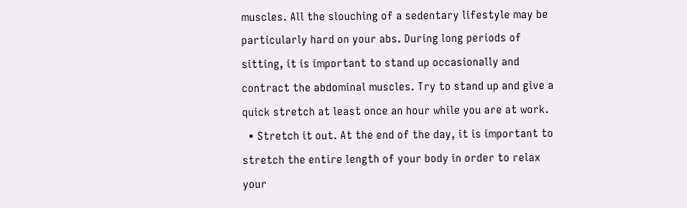muscles. All the slouching of a sedentary lifestyle may be particularly hard on your abs. During long periods of sitting, it is important to stand up occasionally and contract the abdominal muscles. Try to stand up and give a quick stretch at least once an hour while you are at work.
  • Stretch it out. At the end of the day, it is important to stretch the entire length of your body in order to relax your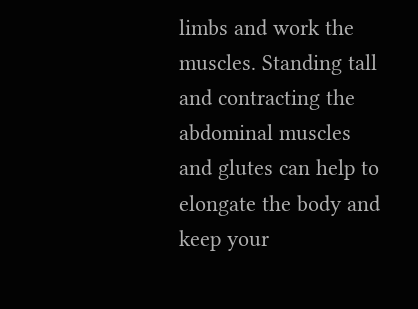limbs and work the muscles. Standing tall and contracting the abdominal muscles and glutes can help to elongate the body and keep your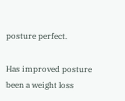posture perfect.

Has improved posture been a weight loss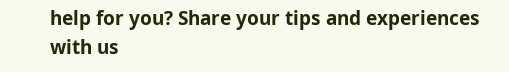help for you? Share your tips and experiences with us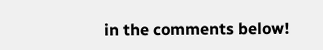in the comments below!